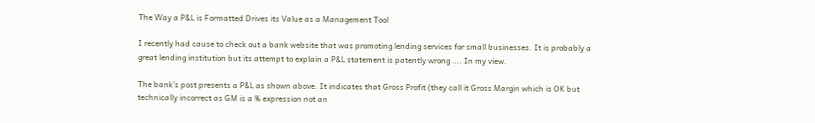The Way a P&L is Formatted Drives its Value as a Management Tool

I recently had cause to check out a bank website that was promoting lending services for small businesses. It is probably a great lending institution but its attempt to explain a P&L statement is patently wrong …. In my view.

The bank’s post presents a P&L as shown above. It indicates that Gross Profit (they call it Gross Margin which is OK but technically incorrect as GM is a % expression not an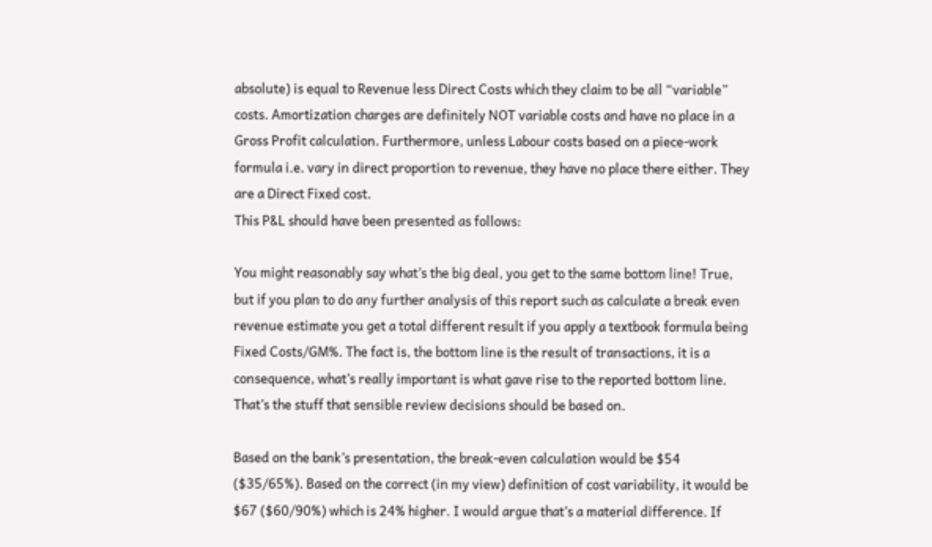absolute) is equal to Revenue less Direct Costs which they claim to be all “variable” costs. Amortization charges are definitely NOT variable costs and have no place in a Gross Profit calculation. Furthermore, unless Labour costs based on a piece-work formula i.e. vary in direct proportion to revenue, they have no place there either. They are a Direct Fixed cost.
This P&L should have been presented as follows:

You might reasonably say what’s the big deal, you get to the same bottom line! True, but if you plan to do any further analysis of this report such as calculate a break even revenue estimate you get a total different result if you apply a textbook formula being Fixed Costs/GM%. The fact is, the bottom line is the result of transactions, it is a consequence, what’s really important is what gave rise to the reported bottom line. That’s the stuff that sensible review decisions should be based on.

Based on the bank’s presentation, the break-even calculation would be $54 ($35/65%). Based on the correct (in my view) definition of cost variability, it would be $67 ($60/90%) which is 24% higher. I would argue that’s a material difference. If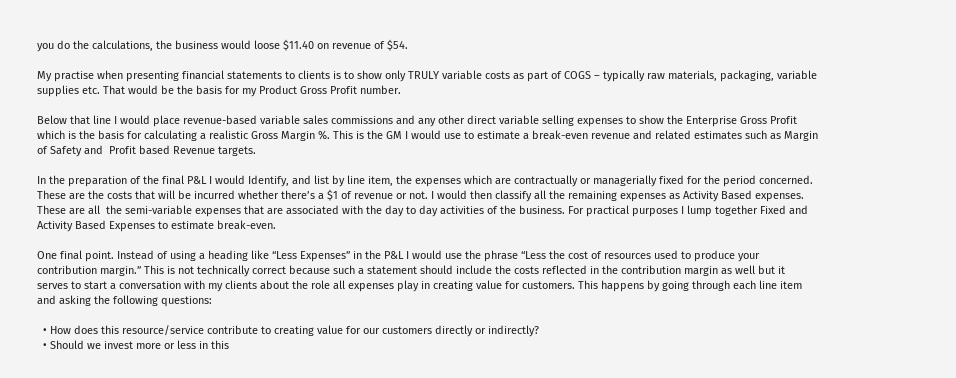you do the calculations, the business would loose $11.40 on revenue of $54.

My practise when presenting financial statements to clients is to show only TRULY variable costs as part of COGS – typically raw materials, packaging, variable supplies etc. That would be the basis for my Product Gross Profit number.

Below that line I would place revenue-based variable sales commissions and any other direct variable selling expenses to show the Enterprise Gross Profit which is the basis for calculating a realistic Gross Margin %. This is the GM I would use to estimate a break-even revenue and related estimates such as Margin of Safety and  Profit based Revenue targets.

In the preparation of the final P&L I would Identify, and list by line item, the expenses which are contractually or managerially fixed for the period concerned. These are the costs that will be incurred whether there’s a $1 of revenue or not. I would then classify all the remaining expenses as Activity Based expenses. These are all  the semi-variable expenses that are associated with the day to day activities of the business. For practical purposes I lump together Fixed and Activity Based Expenses to estimate break-even.

One final point. Instead of using a heading like “Less Expenses” in the P&L I would use the phrase “Less the cost of resources used to produce your contribution margin.” This is not technically correct because such a statement should include the costs reflected in the contribution margin as well but it serves to start a conversation with my clients about the role all expenses play in creating value for customers. This happens by going through each line item and asking the following questions:

  • How does this resource/service contribute to creating value for our customers directly or indirectly?
  • Should we invest more or less in this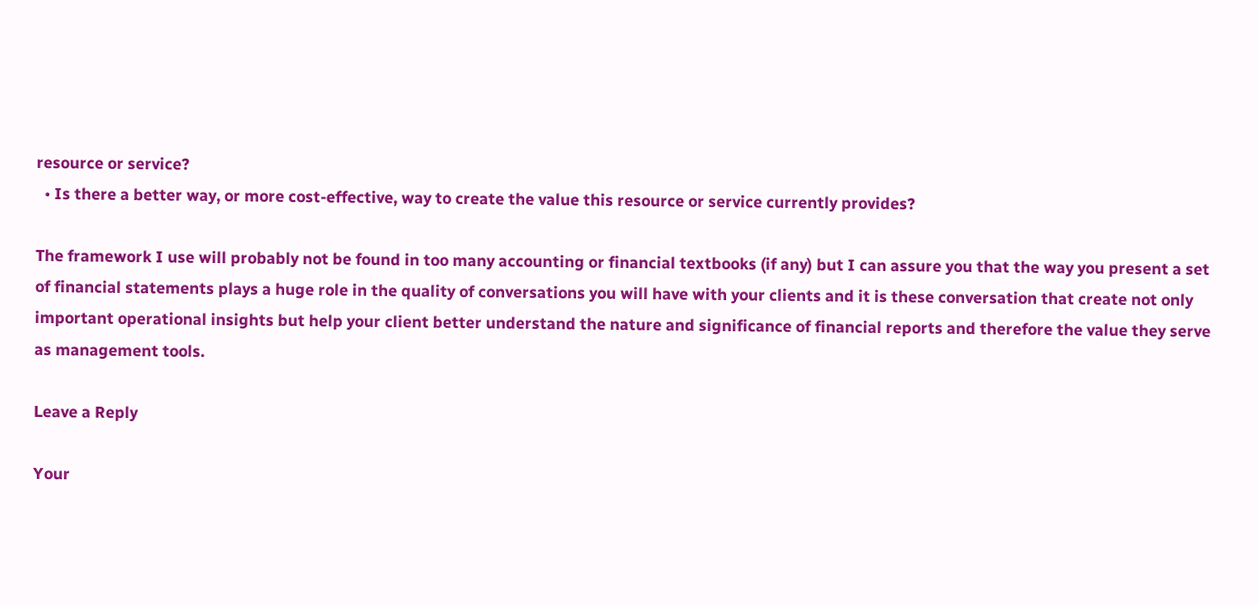resource or service?
  • Is there a better way, or more cost-effective, way to create the value this resource or service currently provides?

The framework I use will probably not be found in too many accounting or financial textbooks (if any) but I can assure you that the way you present a set of financial statements plays a huge role in the quality of conversations you will have with your clients and it is these conversation that create not only important operational insights but help your client better understand the nature and significance of financial reports and therefore the value they serve as management tools.

Leave a Reply

Your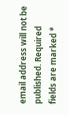email address will not be published. Required fields are marked *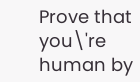Prove that you\'re human by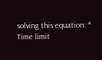solving this equation: * Time limit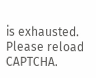is exhausted. Please reload CAPTCHA.